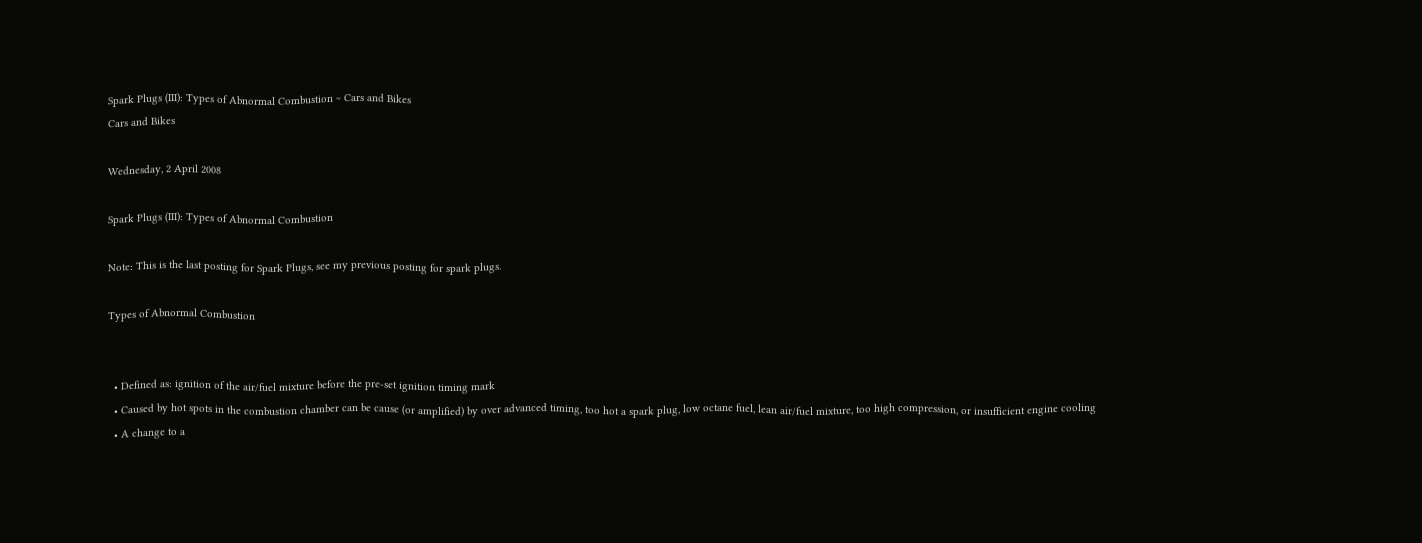Spark Plugs (III): Types of Abnormal Combustion ~ Cars and Bikes
Cars and Bikes

Wednesday, 2 April 2008

Spark Plugs (III): Types of Abnormal Combustion

Note: This is the last posting for Spark Plugs, see my previous posting for spark plugs.

Types of Abnormal Combustion


  • Defined as: ignition of the air/fuel mixture before the pre-set ignition timing mark
  • Caused by hot spots in the combustion chamber can be cause (or amplified) by over advanced timing, too hot a spark plug, low octane fuel, lean air/fuel mixture, too high compression, or insufficient engine cooling
  • A change to a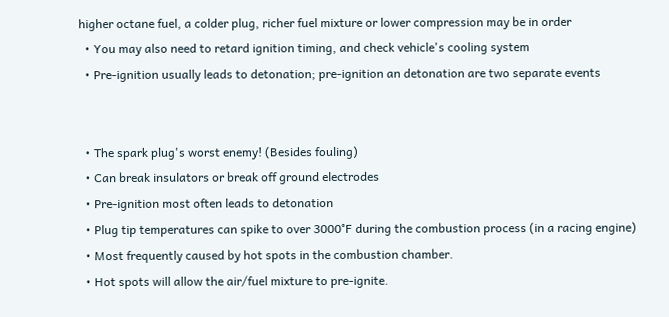higher octane fuel, a colder plug, richer fuel mixture or lower compression may be in order
  • You may also need to retard ignition timing, and check vehicle's cooling system
  • Pre-ignition usually leads to detonation; pre-ignition an detonation are two separate events


  • The spark plug's worst enemy! (Besides fouling)
  • Can break insulators or break off ground electrodes
  • Pre-ignition most often leads to detonation
  • Plug tip temperatures can spike to over 3000°F during the combustion process (in a racing engine)
  • Most frequently caused by hot spots in the combustion chamber.
  • Hot spots will allow the air/fuel mixture to pre-ignite.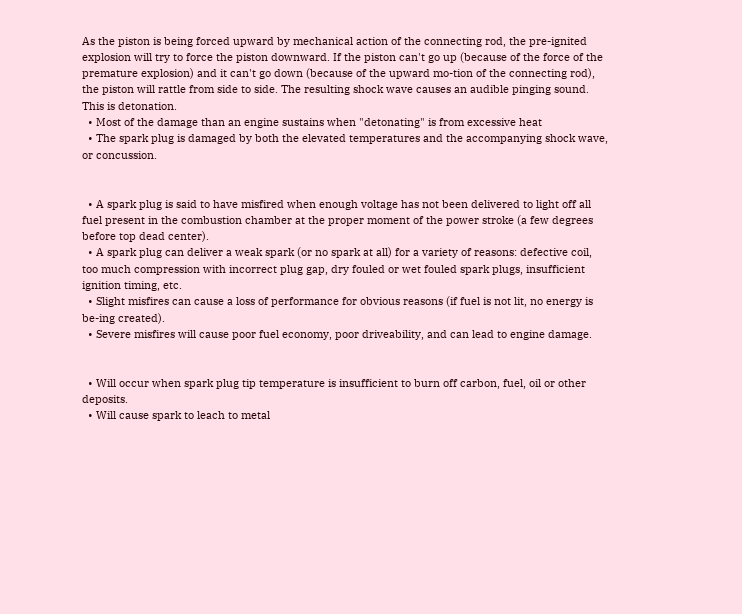As the piston is being forced upward by mechanical action of the connecting rod, the pre-ignited explosion will try to force the piston downward. If the piston can't go up (because of the force of the premature explosion) and it can't go down (because of the upward mo-tion of the connecting rod), the piston will rattle from side to side. The resulting shock wave causes an audible pinging sound. This is detonation.
  • Most of the damage than an engine sustains when "detonating" is from excessive heat
  • The spark plug is damaged by both the elevated temperatures and the accompanying shock wave, or concussion.


  • A spark plug is said to have misfired when enough voltage has not been delivered to light off all fuel present in the combustion chamber at the proper moment of the power stroke (a few degrees before top dead center).
  • A spark plug can deliver a weak spark (or no spark at all) for a variety of reasons: defective coil, too much compression with incorrect plug gap, dry fouled or wet fouled spark plugs, insufficient ignition timing, etc.
  • Slight misfires can cause a loss of performance for obvious reasons (if fuel is not lit, no energy is be-ing created).
  • Severe misfires will cause poor fuel economy, poor driveability, and can lead to engine damage.


  • Will occur when spark plug tip temperature is insufficient to burn off carbon, fuel, oil or other deposits.
  • Will cause spark to leach to metal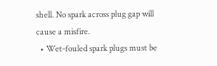shell. No spark across plug gap will cause a misfire.
  • Wet-fouled spark plugs must be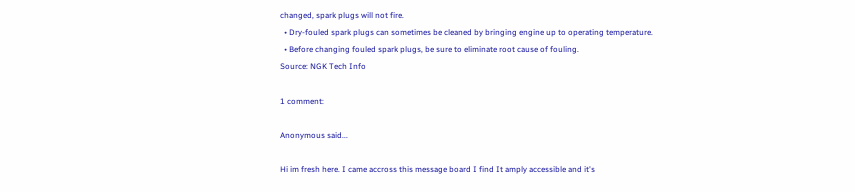changed, spark plugs will not fire.
  • Dry-fouled spark plugs can sometimes be cleaned by bringing engine up to operating temperature.
  • Before changing fouled spark plugs, be sure to eliminate root cause of fouling.
Source: NGK Tech Info

1 comment:

Anonymous said...

Hi im fresh here. I came accross this message board I find It amply accessible and it's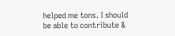helped me tons. I should be able to contribute &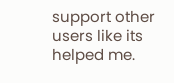support other users like its helped me.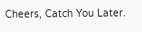Cheers, Catch You Later.